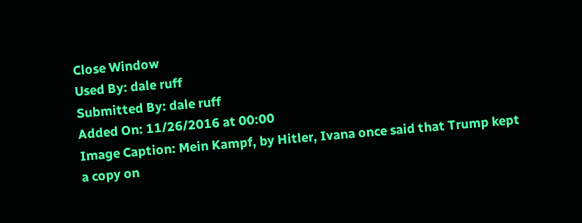Close Window
Used By: dale ruff
Submitted By: dale ruff
Added On: 11/26/2016 at 00:00
Image Caption: Mein Kampf, by Hitler, Ivana once said that Trump kept a copy on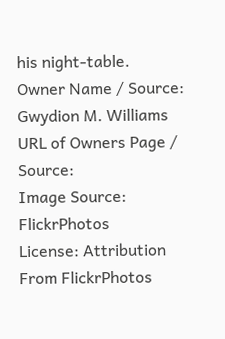his night-table.
Owner Name / Source: Gwydion M. Williams
URL of Owners Page / Source:
Image Source: FlickrPhotos
License: Attribution
From FlickrPhotos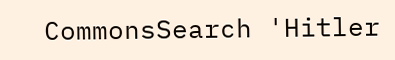CommonsSearch 'Hitler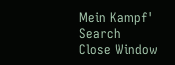Mein Kampf' Search
Close Window